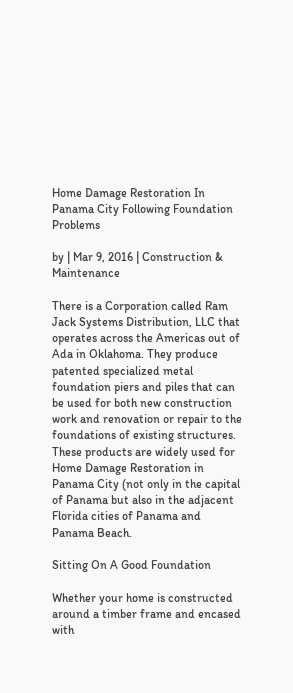Home Damage Restoration In Panama City Following Foundation Problems

by | Mar 9, 2016 | Construction & Maintenance

There is a Corporation called Ram Jack Systems Distribution, LLC that operates across the Americas out of Ada in Oklahoma. They produce patented specialized metal foundation piers and piles that can be used for both new construction work and renovation or repair to the foundations of existing structures. These products are widely used for Home Damage Restoration in Panama City (not only in the capital of Panama but also in the adjacent Florida cities of Panama and Panama Beach.

Sitting On A Good Foundation

Whether your home is constructed around a timber frame and encased with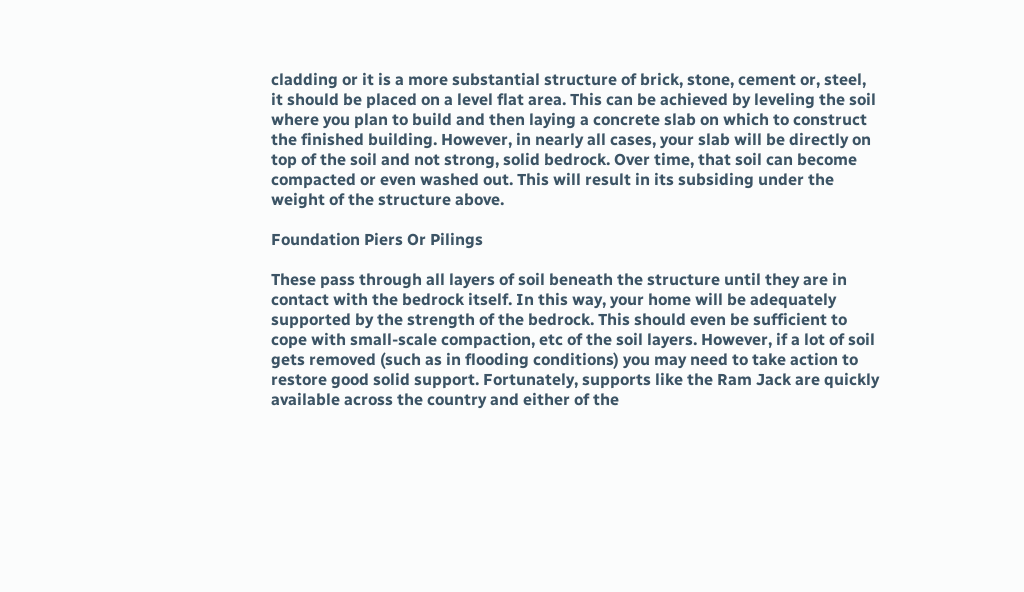cladding or it is a more substantial structure of brick, stone, cement or, steel, it should be placed on a level flat area. This can be achieved by leveling the soil where you plan to build and then laying a concrete slab on which to construct the finished building. However, in nearly all cases, your slab will be directly on top of the soil and not strong, solid bedrock. Over time, that soil can become compacted or even washed out. This will result in its subsiding under the weight of the structure above.

Foundation Piers Or Pilings

These pass through all layers of soil beneath the structure until they are in contact with the bedrock itself. In this way, your home will be adequately supported by the strength of the bedrock. This should even be sufficient to cope with small-scale compaction, etc of the soil layers. However, if a lot of soil gets removed (such as in flooding conditions) you may need to take action to restore good solid support. Fortunately, supports like the Ram Jack are quickly available across the country and either of the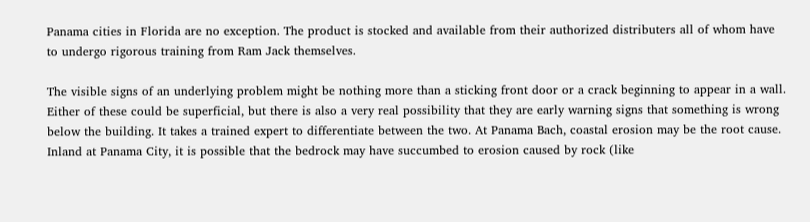Panama cities in Florida are no exception. The product is stocked and available from their authorized distributers all of whom have to undergo rigorous training from Ram Jack themselves.

The visible signs of an underlying problem might be nothing more than a sticking front door or a crack beginning to appear in a wall. Either of these could be superficial, but there is also a very real possibility that they are early warning signs that something is wrong below the building. It takes a trained expert to differentiate between the two. At Panama Bach, coastal erosion may be the root cause. Inland at Panama City, it is possible that the bedrock may have succumbed to erosion caused by rock (like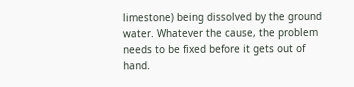limestone) being dissolved by the ground water. Whatever the cause, the problem needs to be fixed before it gets out of hand.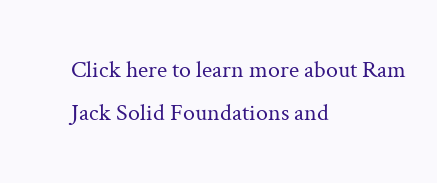Click here to learn more about Ram Jack Solid Foundations and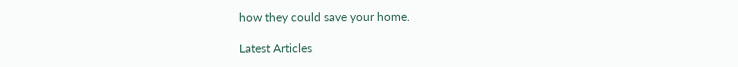how they could save your home.

Latest Articles